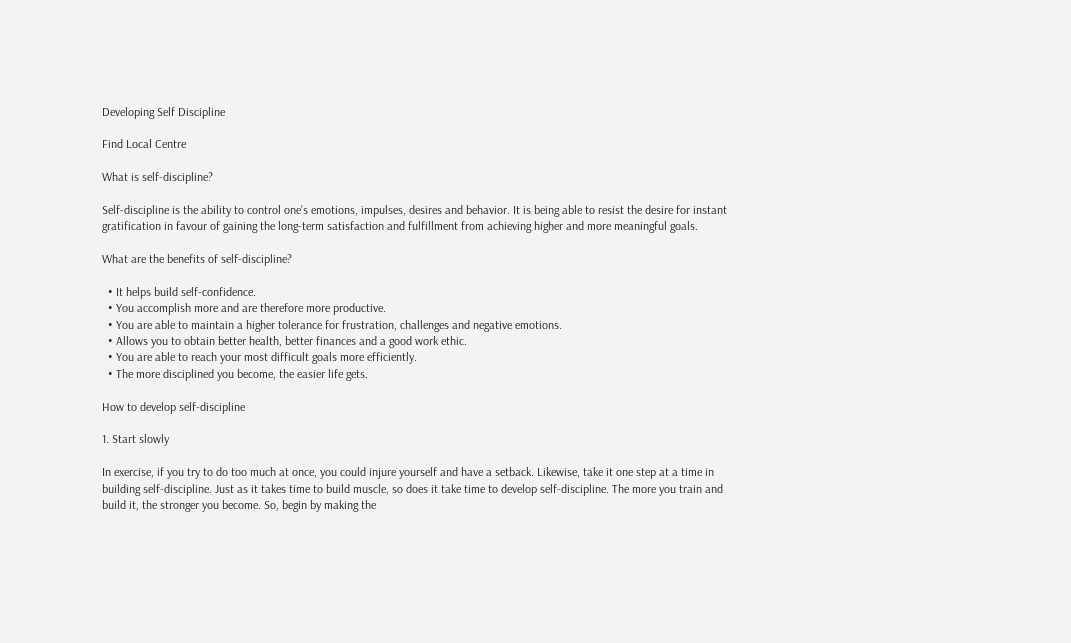Developing Self Discipline

Find Local Centre

What is self-discipline?

Self-discipline is the ability to control one’s emotions, impulses, desires and behavior. It is being able to resist the desire for instant gratification in favour of gaining the long-term satisfaction and fulfillment from achieving higher and more meaningful goals.

What are the benefits of self-discipline?

  • It helps build self-confidence.
  • You accomplish more and are therefore more productive.
  • You are able to maintain a higher tolerance for frustration, challenges and negative emotions.
  • Allows you to obtain better health, better finances and a good work ethic.
  • You are able to reach your most difficult goals more efficiently.
  • The more disciplined you become, the easier life gets.

How to develop self-discipline

1. Start slowly

In exercise, if you try to do too much at once, you could injure yourself and have a setback. Likewise, take it one step at a time in building self-discipline. Just as it takes time to build muscle, so does it take time to develop self-discipline. The more you train and build it, the stronger you become. So, begin by making the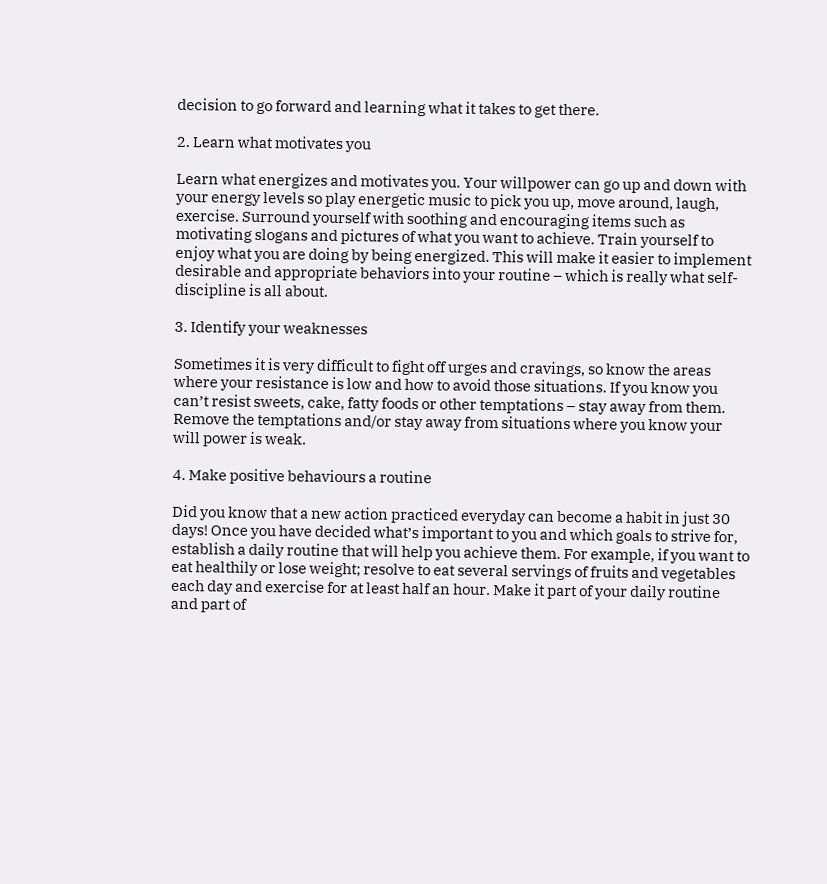decision to go forward and learning what it takes to get there.

2. Learn what motivates you

Learn what energizes and motivates you. Your willpower can go up and down with your energy levels so play energetic music to pick you up, move around, laugh, exercise. Surround yourself with soothing and encouraging items such as motivating slogans and pictures of what you want to achieve. Train yourself to enjoy what you are doing by being energized. This will make it easier to implement desirable and appropriate behaviors into your routine – which is really what self-discipline is all about.

3. Identify your weaknesses

Sometimes it is very difficult to fight off urges and cravings, so know the areas where your resistance is low and how to avoid those situations. If you know you can’t resist sweets, cake, fatty foods or other temptations – stay away from them. Remove the temptations and/or stay away from situations where you know your will power is weak.

4. Make positive behaviours a routine

Did you know that a new action practiced everyday can become a habit in just 30 days! Once you have decided what’s important to you and which goals to strive for, establish a daily routine that will help you achieve them. For example, if you want to eat healthily or lose weight; resolve to eat several servings of fruits and vegetables each day and exercise for at least half an hour. Make it part of your daily routine and part of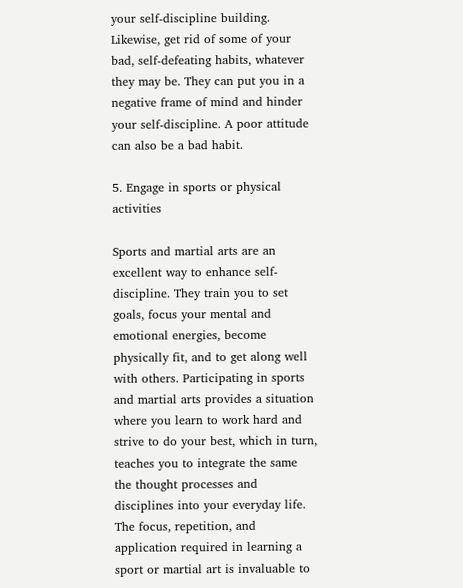your self-discipline building. Likewise, get rid of some of your bad, self-defeating habits, whatever they may be. They can put you in a negative frame of mind and hinder your self-discipline. A poor attitude can also be a bad habit.

5. Engage in sports or physical activities

Sports and martial arts are an excellent way to enhance self-discipline. They train you to set goals, focus your mental and emotional energies, become physically fit, and to get along well with others. Participating in sports and martial arts provides a situation where you learn to work hard and strive to do your best, which in turn, teaches you to integrate the same the thought processes and disciplines into your everyday life. The focus, repetition, and application required in learning a sport or martial art is invaluable to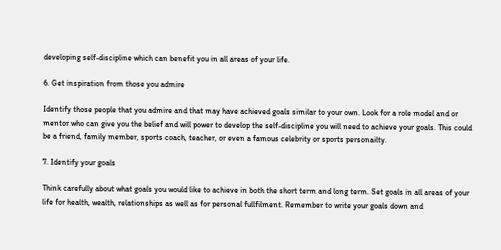developing self-discipline which can benefit you in all areas of your life.

6. Get inspiration from those you admire

Identify those people that you admire and that may have achieved goals similar to your own. Look for a role model and or mentor who can give you the belief and will power to develop the self-discipline you will need to achieve your goals. This could be a friend, family member, sports coach, teacher, or even a famous celebrity or sports personailty.

7. Identify your goals

Think carefully about what goals you would like to achieve in both the short term and long term. Set goals in all areas of your life for health, wealth, relationships as well as for personal fullfilment. Remember to write your goals down and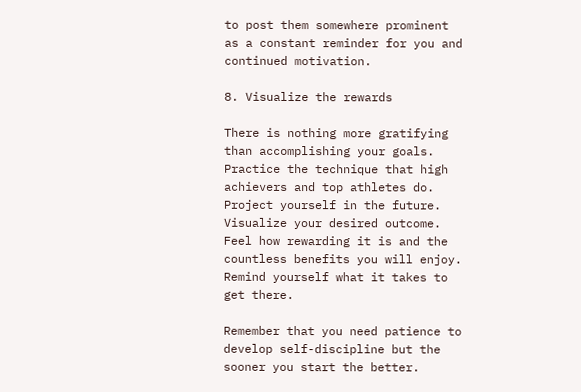to post them somewhere prominent as a constant reminder for you and continued motivation.

8. Visualize the rewards

There is nothing more gratifying than accomplishing your goals. Practice the technique that high achievers and top athletes do. Project yourself in the future. Visualize your desired outcome. Feel how rewarding it is and the countless benefits you will enjoy. Remind yourself what it takes to get there.

Remember that you need patience to develop self-discipline but the sooner you start the better.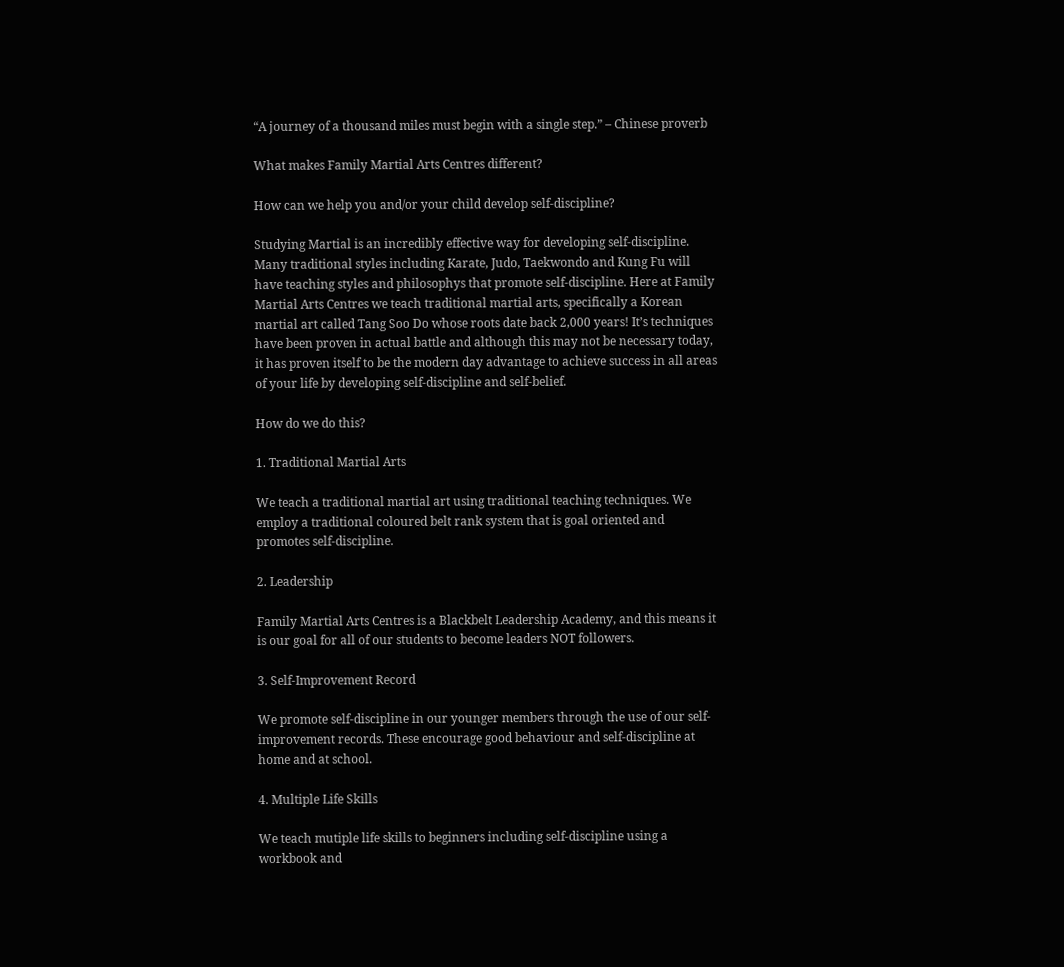“A journey of a thousand miles must begin with a single step.” – Chinese proverb

What makes Family Martial Arts Centres different?

How can we help you and/or your child develop self-discipline?

Studying Martial is an incredibly effective way for developing self-discipline. Many traditional styles including Karate, Judo, Taekwondo and Kung Fu will have teaching styles and philosophys that promote self-discipline. Here at Family Martial Arts Centres we teach traditional martial arts, specifically a Korean martial art called Tang Soo Do whose roots date back 2,000 years! It’s techniques have been proven in actual battle and although this may not be necessary today, it has proven itself to be the modern day advantage to achieve success in all areas of your life by developing self-discipline and self-belief.

How do we do this?

1. Traditional Martial Arts

We teach a traditional martial art using traditional teaching techniques. We employ a traditional coloured belt rank system that is goal oriented and promotes self-discipline.

2. Leadership

Family Martial Arts Centres is a Blackbelt Leadership Academy, and this means it is our goal for all of our students to become leaders NOT followers.

3. Self-Improvement Record

We promote self-discipline in our younger members through the use of our self-improvement records. These encourage good behaviour and self-discipline at home and at school.

4. Multiple Life Skills

We teach mutiple life skills to beginners including self-discipline using a workbook and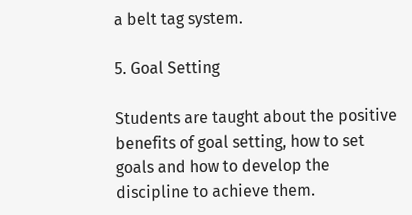a belt tag system.

5. Goal Setting

Students are taught about the positive benefits of goal setting, how to set goals and how to develop the discipline to achieve them.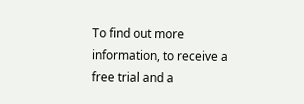To find out more information, to receive a free trial and a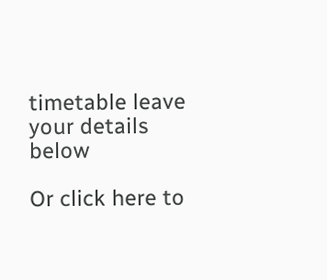timetable leave your details below

Or click here to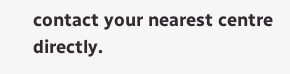contact your nearest centre directly.